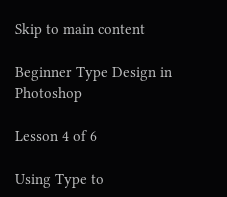Skip to main content

Beginner Type Design in Photoshop

Lesson 4 of 6

Using Type to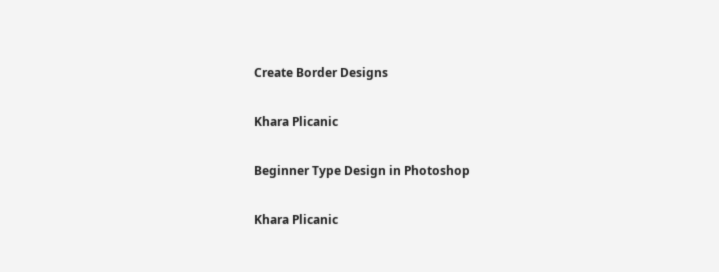Create Border Designs

Khara Plicanic

Beginner Type Design in Photoshop

Khara Plicanic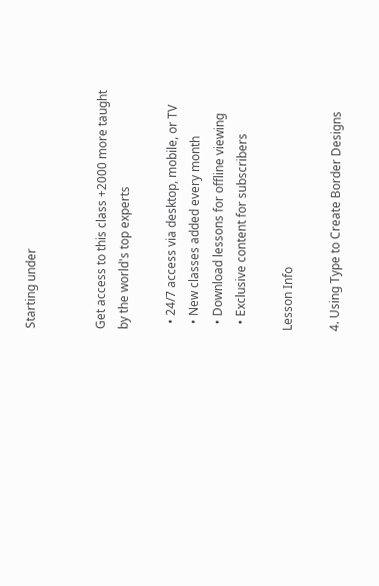Starting under


Get access to this class +2000 more taught by the world's top experts

  • 24/7 access via desktop, mobile, or TV
  • New classes added every month
  • Download lessons for offline viewing
  • Exclusive content for subscribers

Lesson Info

4. Using Type to Create Border Designs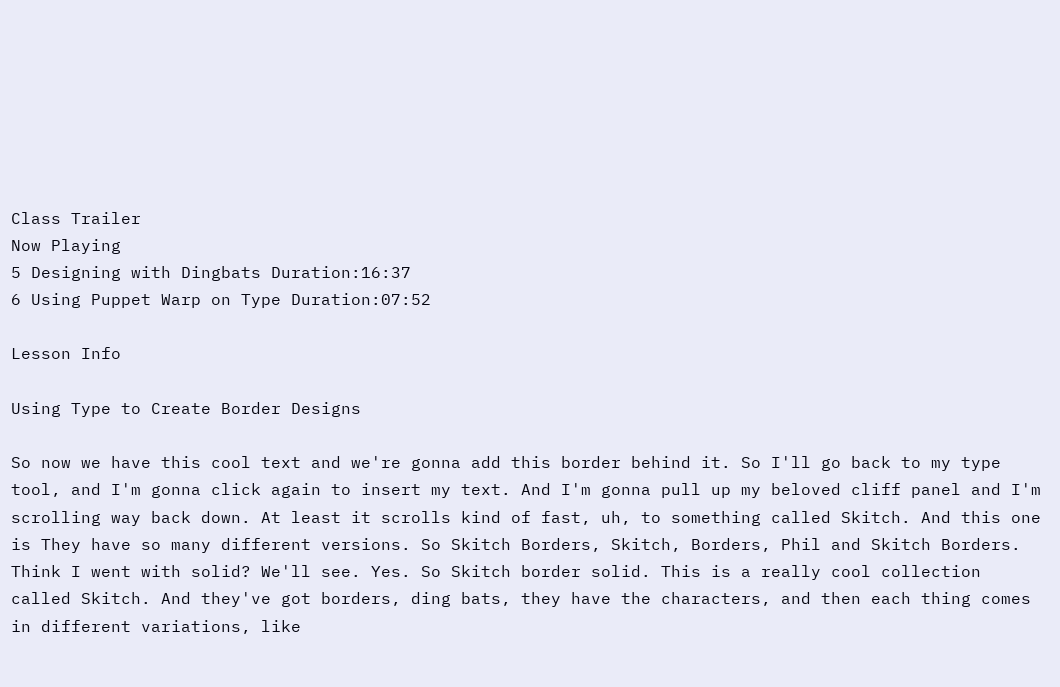Class Trailer
Now Playing
5 Designing with Dingbats Duration:16:37
6 Using Puppet Warp on Type Duration:07:52

Lesson Info

Using Type to Create Border Designs

So now we have this cool text and we're gonna add this border behind it. So I'll go back to my type tool, and I'm gonna click again to insert my text. And I'm gonna pull up my beloved cliff panel and I'm scrolling way back down. At least it scrolls kind of fast, uh, to something called Skitch. And this one is They have so many different versions. So Skitch Borders, Skitch, Borders, Phil and Skitch Borders. Think I went with solid? We'll see. Yes. So Skitch border solid. This is a really cool collection called Skitch. And they've got borders, ding bats, they have the characters, and then each thing comes in different variations, like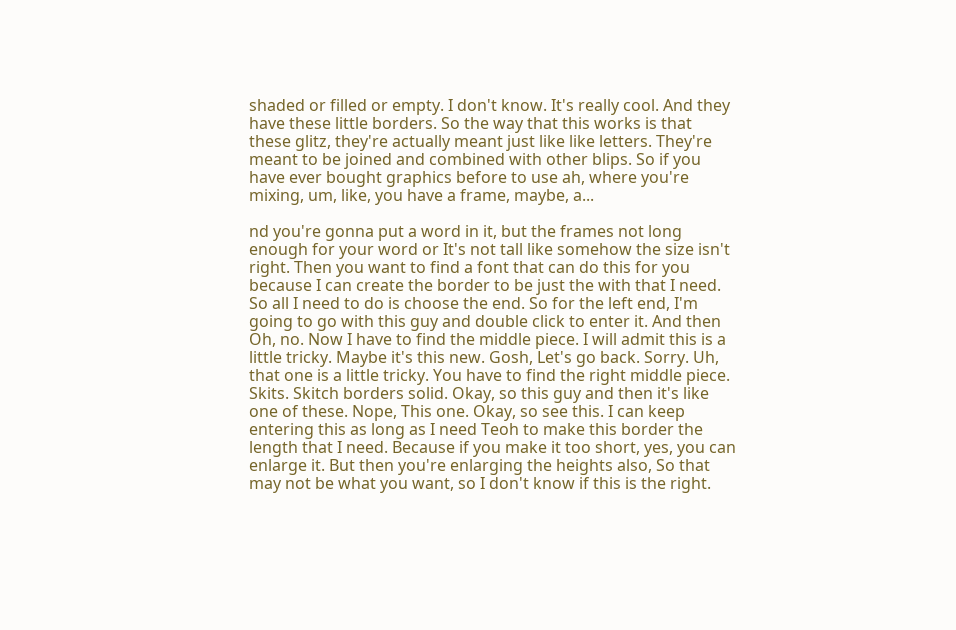shaded or filled or empty. I don't know. It's really cool. And they have these little borders. So the way that this works is that these glitz, they're actually meant just like like letters. They're meant to be joined and combined with other blips. So if you have ever bought graphics before to use ah, where you're mixing, um, like, you have a frame, maybe, a...

nd you're gonna put a word in it, but the frames not long enough for your word or It's not tall like somehow the size isn't right. Then you want to find a font that can do this for you because I can create the border to be just the with that I need. So all I need to do is choose the end. So for the left end, I'm going to go with this guy and double click to enter it. And then Oh, no. Now I have to find the middle piece. I will admit this is a little tricky. Maybe it's this new. Gosh, Let's go back. Sorry. Uh, that one is a little tricky. You have to find the right middle piece. Skits. Skitch borders solid. Okay, so this guy and then it's like one of these. Nope, This one. Okay, so see this. I can keep entering this as long as I need Teoh to make this border the length that I need. Because if you make it too short, yes, you can enlarge it. But then you're enlarging the heights also, So that may not be what you want, so I don't know if this is the right.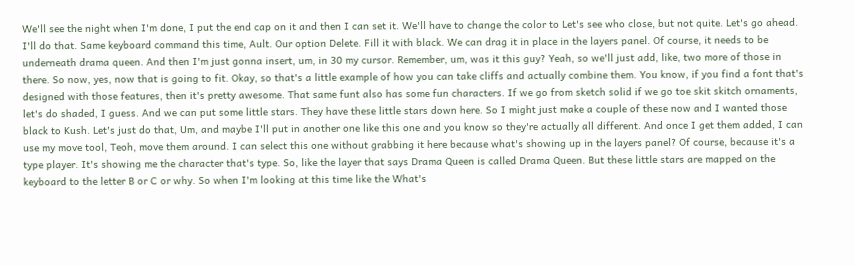We'll see the night when I'm done, I put the end cap on it and then I can set it. We'll have to change the color to Let's see who close, but not quite. Let's go ahead. I'll do that. Same keyboard command this time, Ault. Our option Delete. Fill it with black. We can drag it in place in the layers panel. Of course, it needs to be underneath drama queen. And then I'm just gonna insert, um, in 30 my cursor. Remember, um, was it this guy? Yeah, so we'll just add, like, two more of those in there. So now, yes, now that is going to fit. Okay, so that's a little example of how you can take cliffs and actually combine them. You know, if you find a font that's designed with those features, then it's pretty awesome. That same funt also has some fun characters. If we go from sketch solid if we go toe skit skitch ornaments, let's do shaded, I guess. And we can put some little stars. They have these little stars down here. So I might just make a couple of these now and I wanted those black to Kush. Let's just do that, Um, and maybe I'll put in another one like this one and you know so they're actually all different. And once I get them added, I can use my move tool, Teoh, move them around. I can select this one without grabbing it here because what's showing up in the layers panel? Of course, because it's a type player. It's showing me the character that's type. So, like the layer that says Drama Queen is called Drama Queen. But these little stars are mapped on the keyboard to the letter B or C or why. So when I'm looking at this time like the What's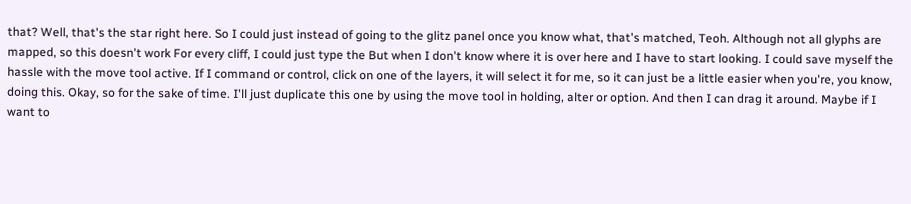that? Well, that's the star right here. So I could just instead of going to the glitz panel once you know what, that's matched, Teoh. Although not all glyphs are mapped, so this doesn't work For every cliff, I could just type the But when I don't know where it is over here and I have to start looking. I could save myself the hassle with the move tool active. If I command or control, click on one of the layers, it will select it for me, so it can just be a little easier when you're, you know, doing this. Okay, so for the sake of time. I'll just duplicate this one by using the move tool in holding, alter or option. And then I can drag it around. Maybe if I want to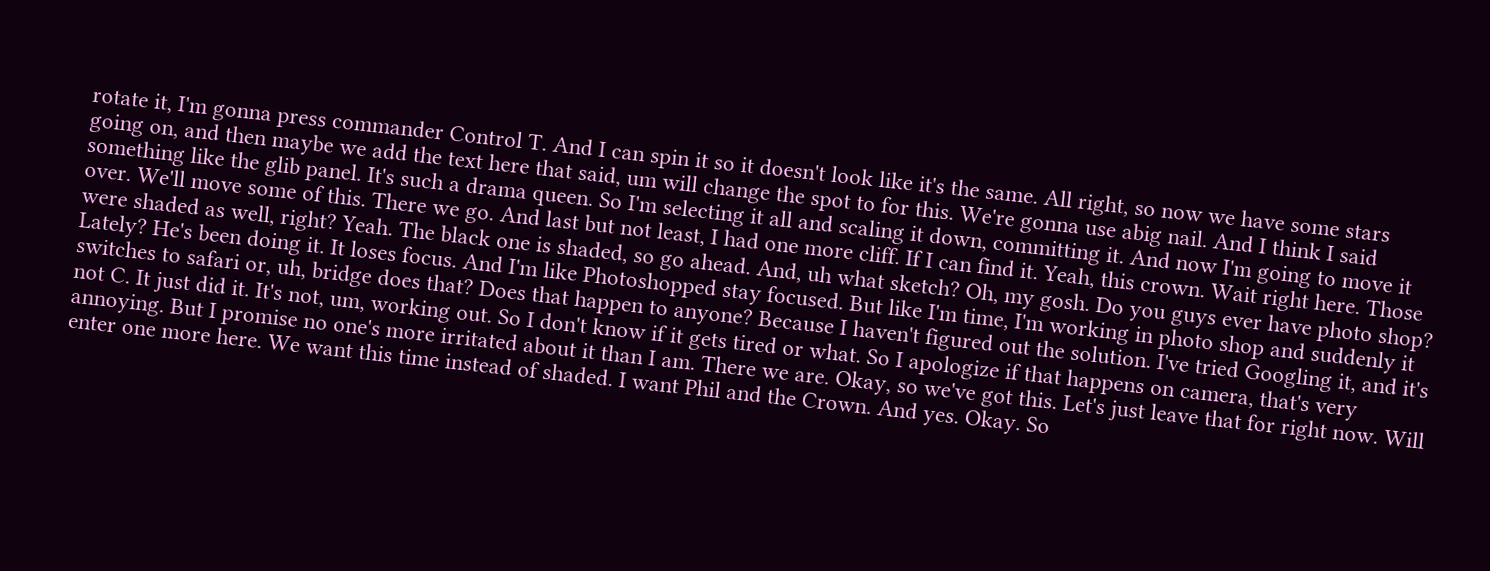rotate it, I'm gonna press commander Control T. And I can spin it so it doesn't look like it's the same. All right, so now we have some stars going on, and then maybe we add the text here that said, um will change the spot to for this. We're gonna use abig nail. And I think I said something like the glib panel. It's such a drama queen. So I'm selecting it all and scaling it down, committing it. And now I'm going to move it over. We'll move some of this. There we go. And last but not least, I had one more cliff. If I can find it. Yeah, this crown. Wait right here. Those were shaded as well, right? Yeah. The black one is shaded, so go ahead. And, uh what sketch? Oh, my gosh. Do you guys ever have photo shop? Lately? He's been doing it. It loses focus. And I'm like Photoshopped stay focused. But like I'm time, I'm working in photo shop and suddenly it switches to safari or, uh, bridge does that? Does that happen to anyone? Because I haven't figured out the solution. I've tried Googling it, and it's not C. It just did it. It's not, um, working out. So I don't know if it gets tired or what. So I apologize if that happens on camera, that's very annoying. But I promise no one's more irritated about it than I am. There we are. Okay, so we've got this. Let's just leave that for right now. Will enter one more here. We want this time instead of shaded. I want Phil and the Crown. And yes. Okay. So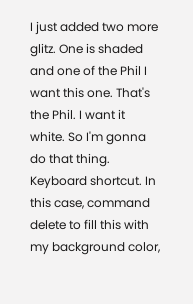I just added two more glitz. One is shaded and one of the Phil I want this one. That's the Phil. I want it white. So I'm gonna do that thing. Keyboard shortcut. In this case, command delete to fill this with my background color,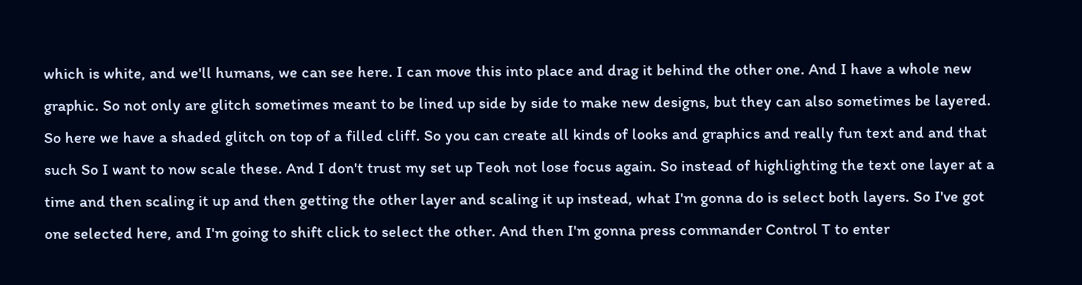which is white, and we'll humans, we can see here. I can move this into place and drag it behind the other one. And I have a whole new graphic. So not only are glitch sometimes meant to be lined up side by side to make new designs, but they can also sometimes be layered. So here we have a shaded glitch on top of a filled cliff. So you can create all kinds of looks and graphics and really fun text and and that such So I want to now scale these. And I don't trust my set up Teoh not lose focus again. So instead of highlighting the text one layer at a time and then scaling it up and then getting the other layer and scaling it up instead, what I'm gonna do is select both layers. So I've got one selected here, and I'm going to shift click to select the other. And then I'm gonna press commander Control T to enter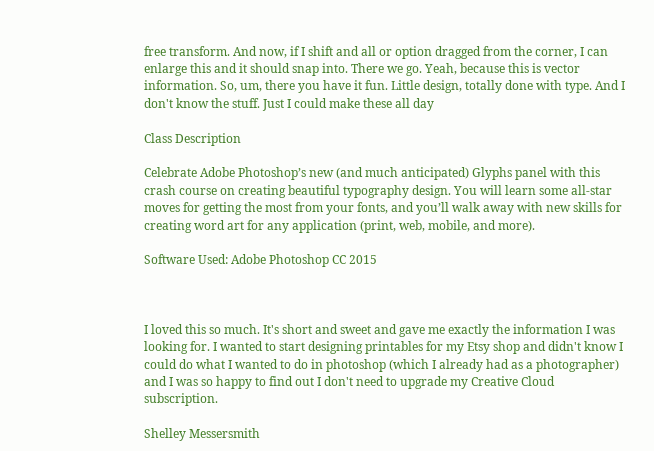free transform. And now, if I shift and all or option dragged from the corner, I can enlarge this and it should snap into. There we go. Yeah, because this is vector information. So, um, there you have it fun. Little design, totally done with type. And I don't know the stuff. Just I could make these all day

Class Description

Celebrate Adobe Photoshop’s new (and much anticipated) Glyphs panel with this crash course on creating beautiful typography design. You will learn some all-star moves for getting the most from your fonts, and you’ll walk away with new skills for creating word art for any application (print, web, mobile, and more).

Software Used: Adobe Photoshop CC 2015



I loved this so much. It's short and sweet and gave me exactly the information I was looking for. I wanted to start designing printables for my Etsy shop and didn't know I could do what I wanted to do in photoshop (which I already had as a photographer) and I was so happy to find out I don't need to upgrade my Creative Cloud subscription.

Shelley Messersmith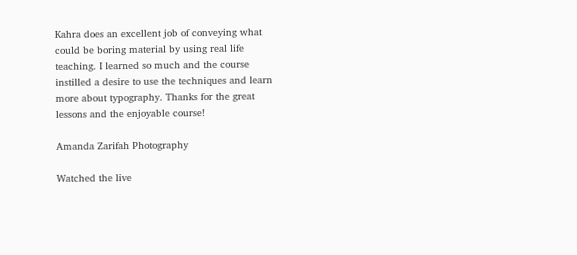Kahra does an excellent job of conveying what could be boring material by using real life teaching. I learned so much and the course instilled a desire to use the techniques and learn more about typography. Thanks for the great lessons and the enjoyable course!

Amanda Zarifah Photography

Watched the live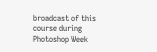broadcast of this course during Photoshop Week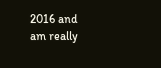2016 and am really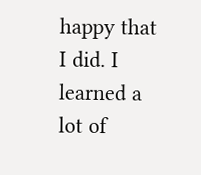happy that I did. I learned a lot of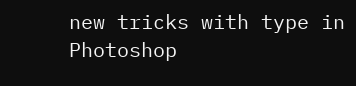new tricks with type in Photoshop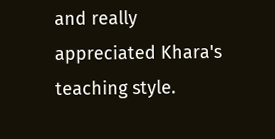and really appreciated Khara's teaching style.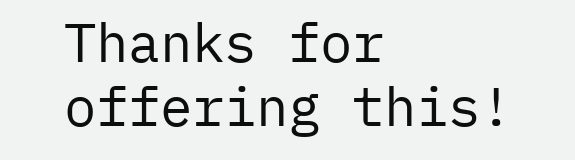Thanks for offering this!